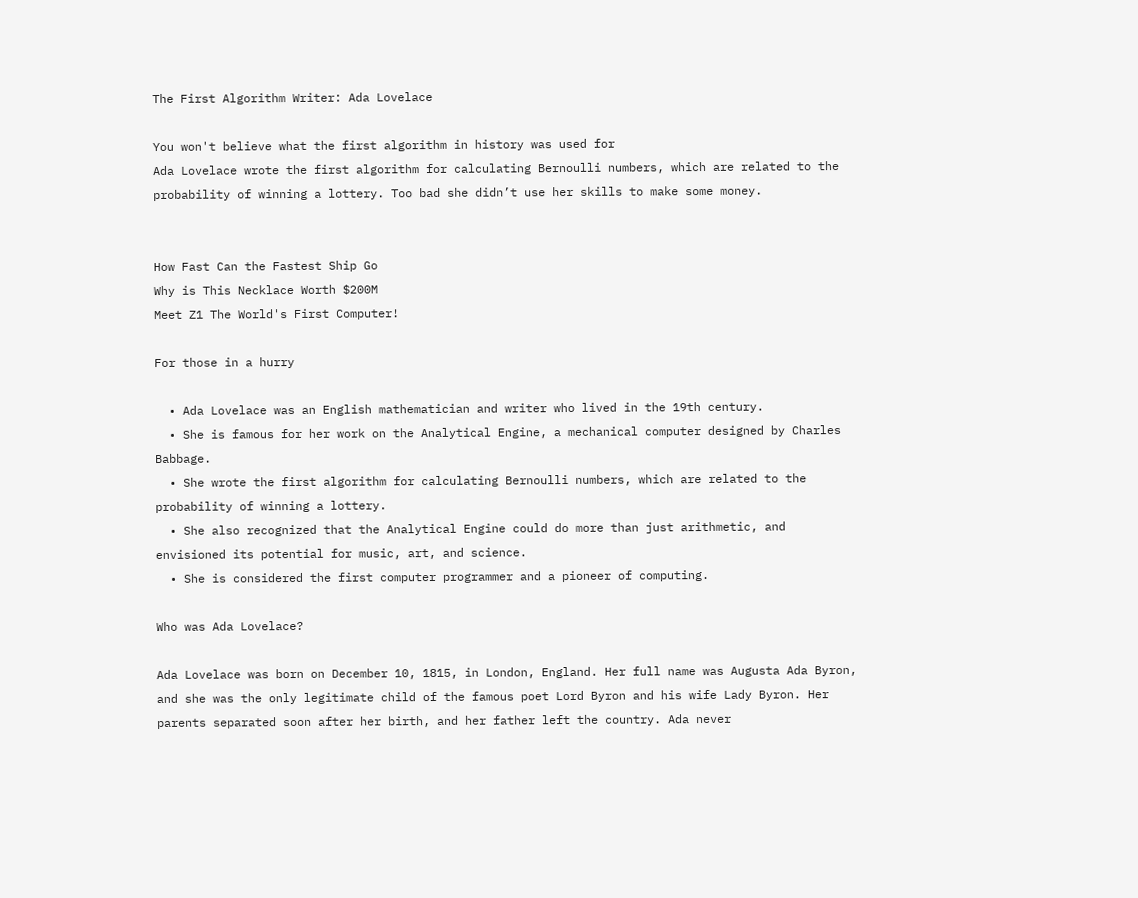The First Algorithm Writer: Ada Lovelace

You won't believe what the first algorithm in history was used for
Ada Lovelace wrote the first algorithm for calculating Bernoulli numbers, which are related to the probability of winning a lottery. Too bad she didn’t use her skills to make some money.


How Fast Can the Fastest Ship Go
Why is This Necklace Worth $200M
Meet Z1 The World's First Computer!

For those in a hurry

  • Ada Lovelace was an English mathematician and writer who lived in the 19th century.
  • She is famous for her work on the Analytical Engine, a mechanical computer designed by Charles Babbage.
  • She wrote the first algorithm for calculating Bernoulli numbers, which are related to the probability of winning a lottery.
  • She also recognized that the Analytical Engine could do more than just arithmetic, and envisioned its potential for music, art, and science.
  • She is considered the first computer programmer and a pioneer of computing.

Who was Ada Lovelace?

Ada Lovelace was born on December 10, 1815, in London, England. Her full name was Augusta Ada Byron, and she was the only legitimate child of the famous poet Lord Byron and his wife Lady Byron. Her parents separated soon after her birth, and her father left the country. Ada never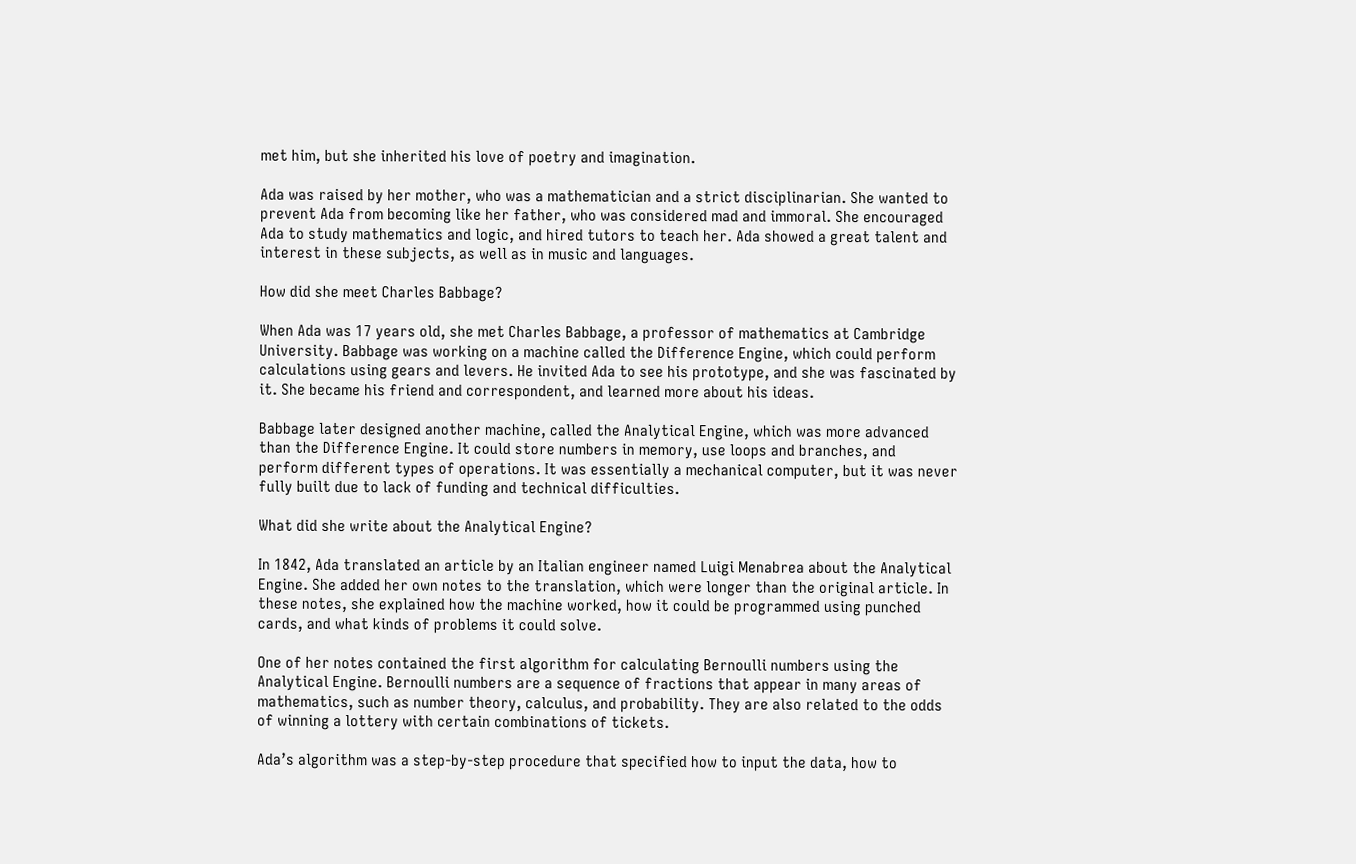met him, but she inherited his love of poetry and imagination.

Ada was raised by her mother, who was a mathematician and a strict disciplinarian. She wanted to prevent Ada from becoming like her father, who was considered mad and immoral. She encouraged Ada to study mathematics and logic, and hired tutors to teach her. Ada showed a great talent and interest in these subjects, as well as in music and languages.

How did she meet Charles Babbage?

When Ada was 17 years old, she met Charles Babbage, a professor of mathematics at Cambridge University. Babbage was working on a machine called the Difference Engine, which could perform calculations using gears and levers. He invited Ada to see his prototype, and she was fascinated by it. She became his friend and correspondent, and learned more about his ideas.

Babbage later designed another machine, called the Analytical Engine, which was more advanced than the Difference Engine. It could store numbers in memory, use loops and branches, and perform different types of operations. It was essentially a mechanical computer, but it was never fully built due to lack of funding and technical difficulties.

What did she write about the Analytical Engine?

In 1842, Ada translated an article by an Italian engineer named Luigi Menabrea about the Analytical Engine. She added her own notes to the translation, which were longer than the original article. In these notes, she explained how the machine worked, how it could be programmed using punched cards, and what kinds of problems it could solve.

One of her notes contained the first algorithm for calculating Bernoulli numbers using the Analytical Engine. Bernoulli numbers are a sequence of fractions that appear in many areas of mathematics, such as number theory, calculus, and probability. They are also related to the odds of winning a lottery with certain combinations of tickets.

Ada’s algorithm was a step-by-step procedure that specified how to input the data, how to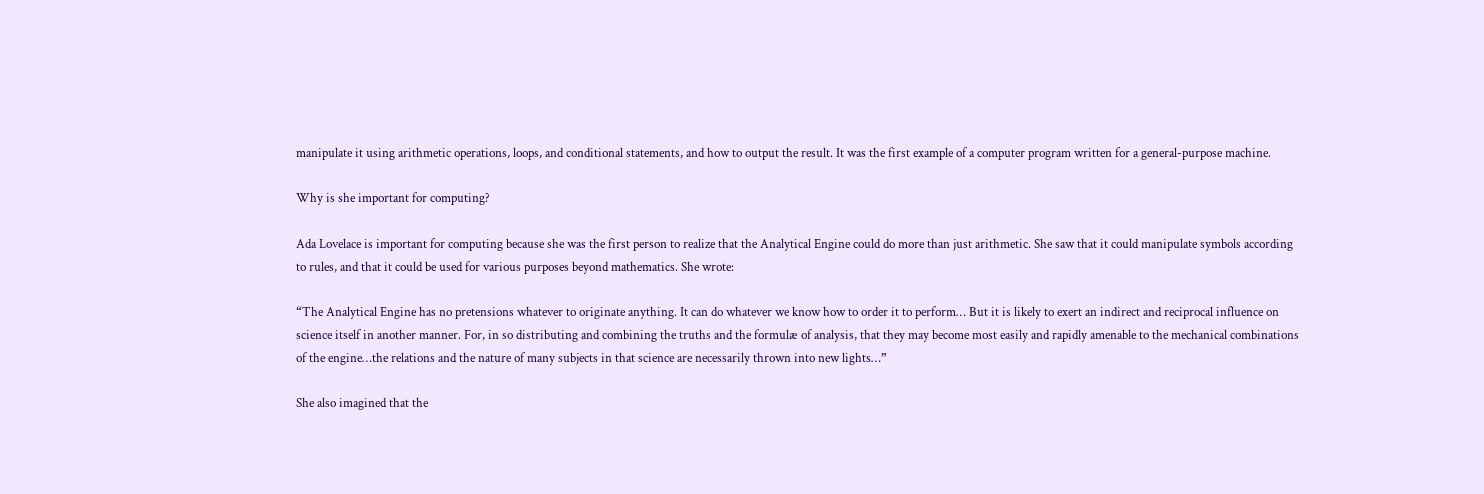manipulate it using arithmetic operations, loops, and conditional statements, and how to output the result. It was the first example of a computer program written for a general-purpose machine.

Why is she important for computing?

Ada Lovelace is important for computing because she was the first person to realize that the Analytical Engine could do more than just arithmetic. She saw that it could manipulate symbols according to rules, and that it could be used for various purposes beyond mathematics. She wrote:

“The Analytical Engine has no pretensions whatever to originate anything. It can do whatever we know how to order it to perform… But it is likely to exert an indirect and reciprocal influence on science itself in another manner. For, in so distributing and combining the truths and the formulæ of analysis, that they may become most easily and rapidly amenable to the mechanical combinations of the engine…the relations and the nature of many subjects in that science are necessarily thrown into new lights…”

She also imagined that the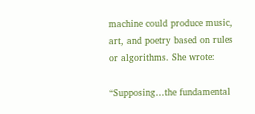machine could produce music, art, and poetry based on rules or algorithms. She wrote:

“Supposing…the fundamental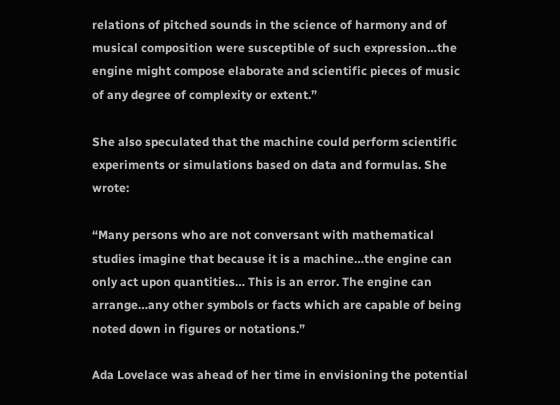relations of pitched sounds in the science of harmony and of musical composition were susceptible of such expression…the engine might compose elaborate and scientific pieces of music of any degree of complexity or extent.”

She also speculated that the machine could perform scientific experiments or simulations based on data and formulas. She wrote:

“Many persons who are not conversant with mathematical studies imagine that because it is a machine…the engine can only act upon quantities… This is an error. The engine can arrange…any other symbols or facts which are capable of being noted down in figures or notations.”

Ada Lovelace was ahead of her time in envisioning the potential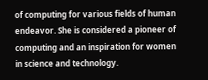of computing for various fields of human endeavor. She is considered a pioneer of computing and an inspiration for women in science and technology.